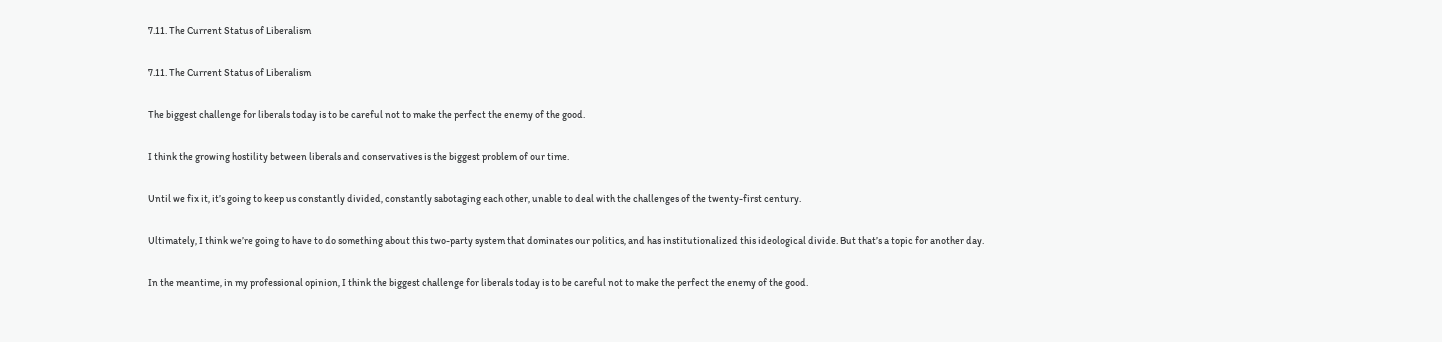7.11. The Current Status of Liberalism

7.11. The Current Status of Liberalism

The biggest challenge for liberals today is to be careful not to make the perfect the enemy of the good.

I think the growing hostility between liberals and conservatives is the biggest problem of our time.

Until we fix it, it’s going to keep us constantly divided, constantly sabotaging each other, unable to deal with the challenges of the twenty-first century.

Ultimately, I think we’re going to have to do something about this two-party system that dominates our politics, and has institutionalized this ideological divide. But that’s a topic for another day.

In the meantime, in my professional opinion, I think the biggest challenge for liberals today is to be careful not to make the perfect the enemy of the good.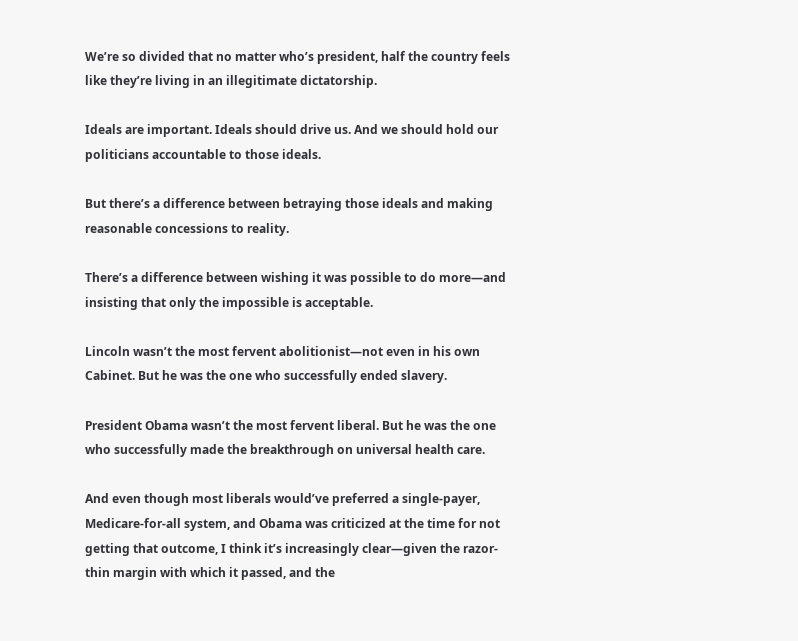We’re so divided that no matter who’s president, half the country feels like they’re living in an illegitimate dictatorship.

Ideals are important. Ideals should drive us. And we should hold our politicians accountable to those ideals.

But there’s a difference between betraying those ideals and making reasonable concessions to reality.

There’s a difference between wishing it was possible to do more—and insisting that only the impossible is acceptable.

Lincoln wasn’t the most fervent abolitionist—not even in his own Cabinet. But he was the one who successfully ended slavery.

President Obama wasn’t the most fervent liberal. But he was the one who successfully made the breakthrough on universal health care.

And even though most liberals would’ve preferred a single-payer, Medicare-for-all system, and Obama was criticized at the time for not getting that outcome, I think it’s increasingly clear—given the razor-thin margin with which it passed, and the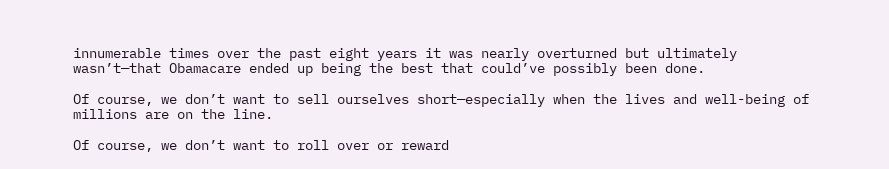innumerable times over the past eight years it was nearly overturned but ultimately wasn’t—that Obamacare ended up being the best that could’ve possibly been done.

Of course, we don’t want to sell ourselves short—especially when the lives and well-being of millions are on the line.

Of course, we don’t want to roll over or reward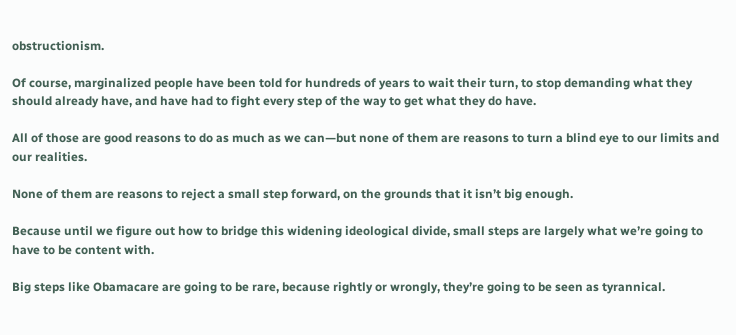obstructionism.

Of course, marginalized people have been told for hundreds of years to wait their turn, to stop demanding what they should already have, and have had to fight every step of the way to get what they do have.

All of those are good reasons to do as much as we can—but none of them are reasons to turn a blind eye to our limits and our realities.

None of them are reasons to reject a small step forward, on the grounds that it isn’t big enough.

Because until we figure out how to bridge this widening ideological divide, small steps are largely what we’re going to have to be content with.

Big steps like Obamacare are going to be rare, because rightly or wrongly, they’re going to be seen as tyrannical.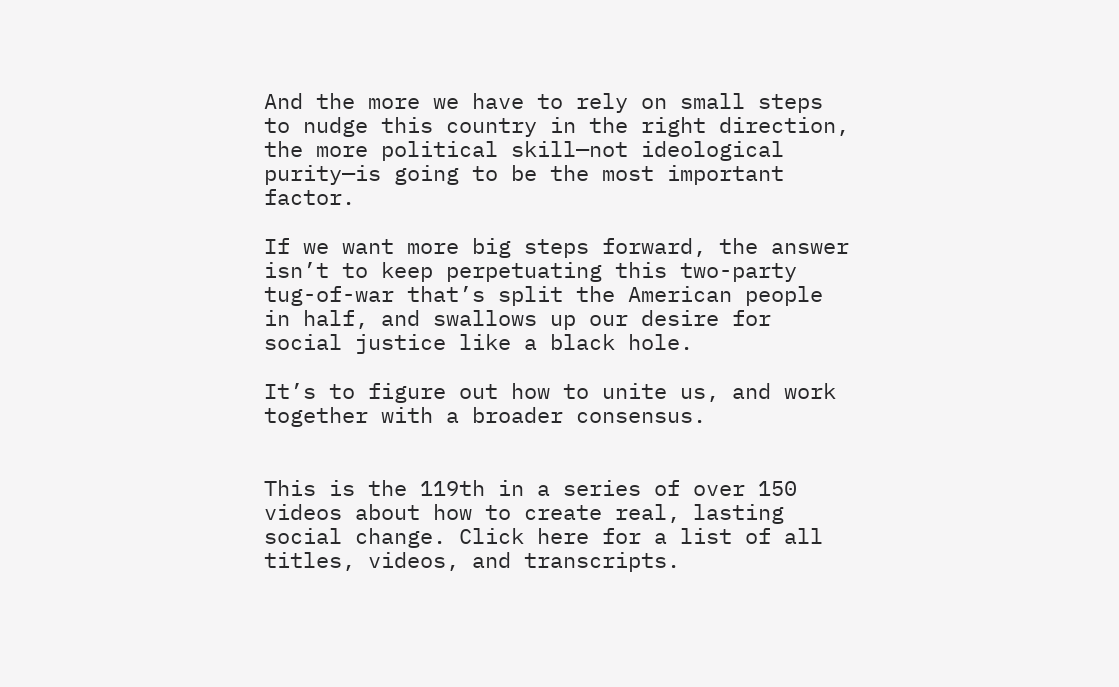And the more we have to rely on small steps to nudge this country in the right direction, the more political skill—not ideological purity—is going to be the most important factor.

If we want more big steps forward, the answer isn’t to keep perpetuating this two-party tug-of-war that’s split the American people in half, and swallows up our desire for social justice like a black hole.

It’s to figure out how to unite us, and work together with a broader consensus.


This is the 119th in a series of over 150 videos about how to create real, lasting social change. Click here for a list of all titles, videos, and transcripts.